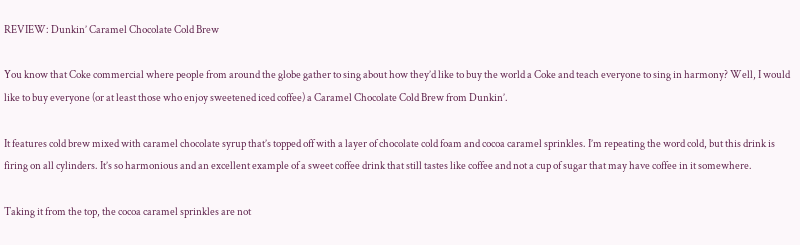REVIEW: Dunkin’ Caramel Chocolate Cold Brew

You know that Coke commercial where people from around the globe gather to sing about how they’d like to buy the world a Coke and teach everyone to sing in harmony? Well, I would like to buy everyone (or at least those who enjoy sweetened iced coffee) a Caramel Chocolate Cold Brew from Dunkin’.

It features cold brew mixed with caramel chocolate syrup that’s topped off with a layer of chocolate cold foam and cocoa caramel sprinkles. I’m repeating the word cold, but this drink is firing on all cylinders. It’s so harmonious and an excellent example of a sweet coffee drink that still tastes like coffee and not a cup of sugar that may have coffee in it somewhere.

Taking it from the top, the cocoa caramel sprinkles are not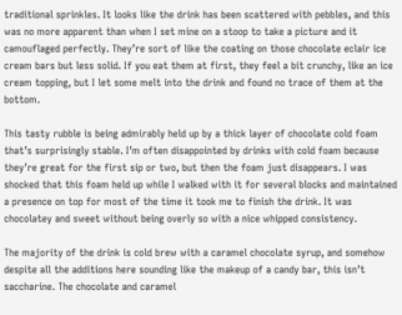traditional sprinkles. It looks like the drink has been scattered with pebbles, and this was no more apparent than when I set mine on a stoop to take a picture and it camouflaged perfectly. They’re sort of like the coating on those chocolate eclair ice cream bars but less solid. If you eat them at first, they feel a bit crunchy, like an ice cream topping, but I let some melt into the drink and found no trace of them at the bottom.

This tasty rubble is being admirably held up by a thick layer of chocolate cold foam that’s surprisingly stable. I’m often disappointed by drinks with cold foam because they’re great for the first sip or two, but then the foam just disappears. I was shocked that this foam held up while I walked with it for several blocks and maintained a presence on top for most of the time it took me to finish the drink. It was chocolatey and sweet without being overly so with a nice whipped consistency.

The majority of the drink is cold brew with a caramel chocolate syrup, and somehow despite all the additions here sounding like the makeup of a candy bar, this isn’t saccharine. The chocolate and caramel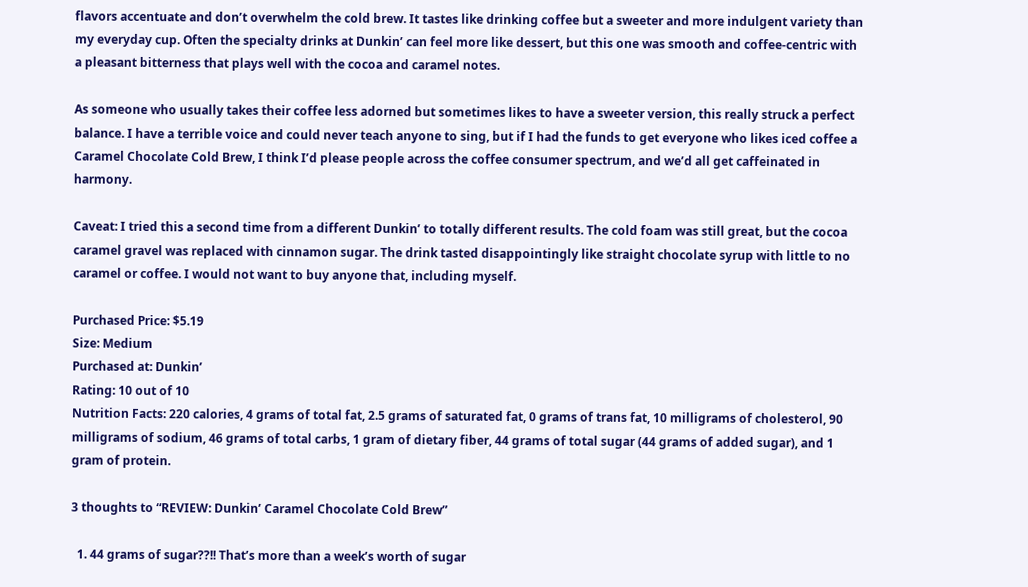flavors accentuate and don’t overwhelm the cold brew. It tastes like drinking coffee but a sweeter and more indulgent variety than my everyday cup. Often the specialty drinks at Dunkin’ can feel more like dessert, but this one was smooth and coffee-centric with a pleasant bitterness that plays well with the cocoa and caramel notes.

As someone who usually takes their coffee less adorned but sometimes likes to have a sweeter version, this really struck a perfect balance. I have a terrible voice and could never teach anyone to sing, but if I had the funds to get everyone who likes iced coffee a Caramel Chocolate Cold Brew, I think I’d please people across the coffee consumer spectrum, and we’d all get caffeinated in harmony.

Caveat: I tried this a second time from a different Dunkin’ to totally different results. The cold foam was still great, but the cocoa caramel gravel was replaced with cinnamon sugar. The drink tasted disappointingly like straight chocolate syrup with little to no caramel or coffee. I would not want to buy anyone that, including myself.

Purchased Price: $5.19
Size: Medium
Purchased at: Dunkin’
Rating: 10 out of 10
Nutrition Facts: 220 calories, 4 grams of total fat, 2.5 grams of saturated fat, 0 grams of trans fat, 10 milligrams of cholesterol, 90 milligrams of sodium, 46 grams of total carbs, 1 gram of dietary fiber, 44 grams of total sugar (44 grams of added sugar), and 1 gram of protein.

3 thoughts to “REVIEW: Dunkin’ Caramel Chocolate Cold Brew”

  1. 44 grams of sugar??!! That’s more than a week’s worth of sugar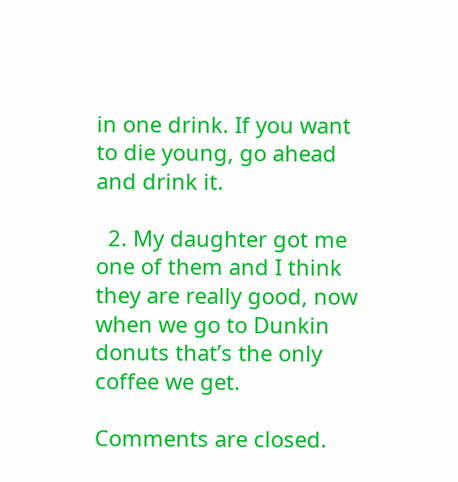in one drink. If you want to die young, go ahead and drink it.

  2. My daughter got me one of them and I think they are really good, now when we go to Dunkin donuts that’s the only coffee we get.

Comments are closed.